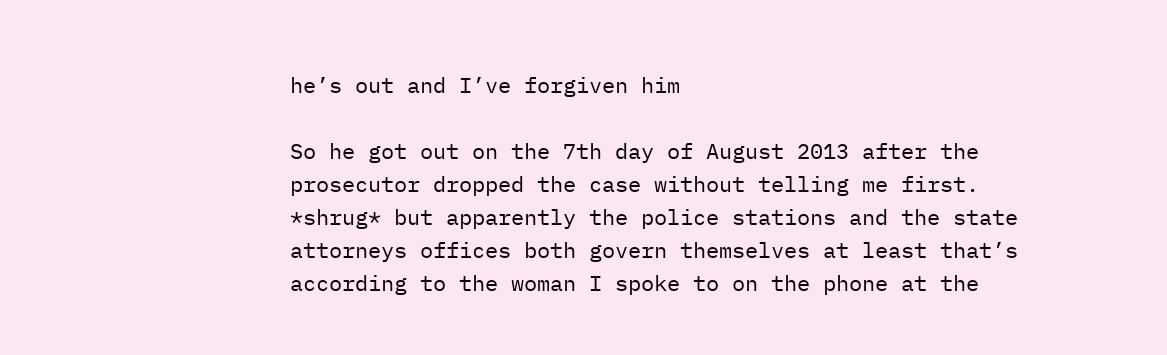he’s out and I’ve forgiven him

So he got out on the 7th day of August 2013 after the prosecutor dropped the case without telling me first. *shrug* but apparently the police stations and the state attorneys offices both govern themselves at least that’s according to the woman I spoke to on the phone at the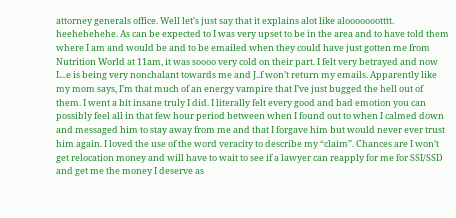attorney generals office. Well let’s just say that it explains alot like aloooooootttt. heehehehehe. As can be expected to I was very upset to be in the area and to have told them where I am and would be and to be emailed when they could have just gotten me from Nutrition World at 11am, it was soooo very cold on their part. I felt very betrayed and now L..e is being very nonchalant towards me and J..f won’t return my emails. Apparently like my mom says, I’m that much of an energy vampire that I’ve just bugged the hell out of them. I went a bit insane truly I did. I literally felt every good and bad emotion you can possibly feel all in that few hour period between when I found out to when I calmed down and messaged him to stay away from me and that I forgave him but would never ever trust him again. I loved the use of the word veracity to describe my “claim”. Chances are I won’t get relocation money and will have to wait to see if a lawyer can reapply for me for SSI/SSD and get me the money I deserve as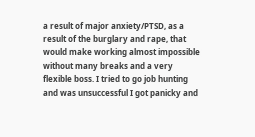a result of major anxiety/PTSD, as a result of the burglary and rape, that would make working almost impossible without many breaks and a very flexible boss. I tried to go job hunting and was unsuccessful I got panicky and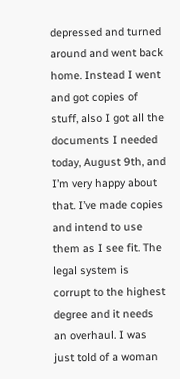depressed and turned around and went back home. Instead I went and got copies of stuff, also I got all the documents I needed today, August 9th, and I’m very happy about that. I’ve made copies and intend to use them as I see fit. The legal system is corrupt to the highest degree and it needs an overhaul. I was just told of a woman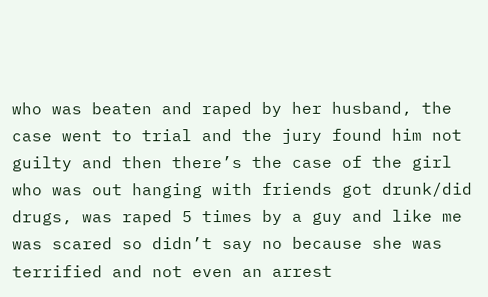who was beaten and raped by her husband, the case went to trial and the jury found him not guilty and then there’s the case of the girl who was out hanging with friends got drunk/did drugs, was raped 5 times by a guy and like me was scared so didn’t say no because she was terrified and not even an arrest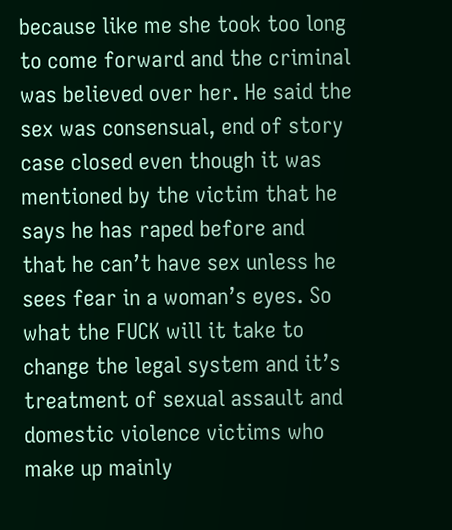because like me she took too long to come forward and the criminal was believed over her. He said the sex was consensual, end of story case closed even though it was mentioned by the victim that he says he has raped before and that he can’t have sex unless he sees fear in a woman’s eyes. So what the FUCK will it take to change the legal system and it’s treatment of sexual assault and domestic violence victims who make up mainly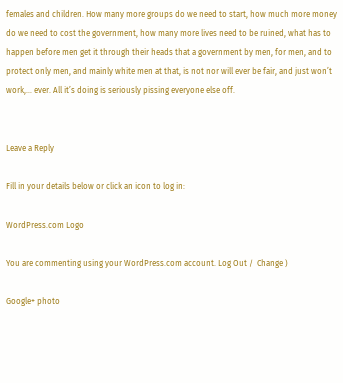females and children. How many more groups do we need to start, how much more money do we need to cost the government, how many more lives need to be ruined, what has to happen before men get it through their heads that a government by men, for men, and to protect only men, and mainly white men at that, is not nor will ever be fair, and just won’t work,… ever. All it’s doing is seriously pissing everyone else off.


Leave a Reply

Fill in your details below or click an icon to log in:

WordPress.com Logo

You are commenting using your WordPress.com account. Log Out /  Change )

Google+ photo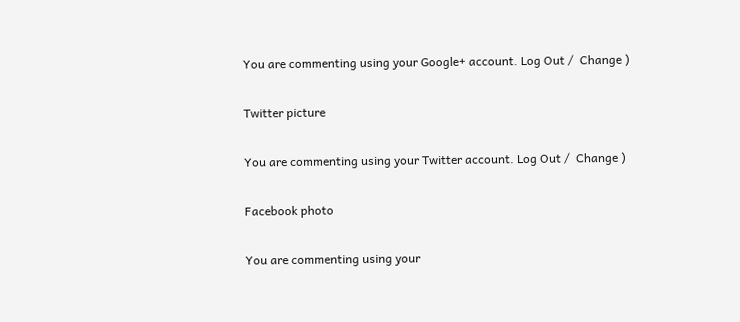You are commenting using your Google+ account. Log Out /  Change )

Twitter picture

You are commenting using your Twitter account. Log Out /  Change )

Facebook photo

You are commenting using your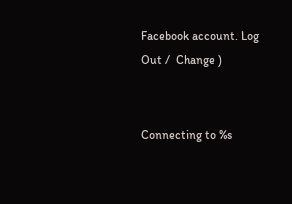Facebook account. Log Out /  Change )


Connecting to %s